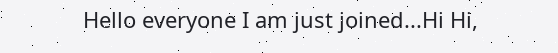Hello everyone I am just joined...Hi Hi,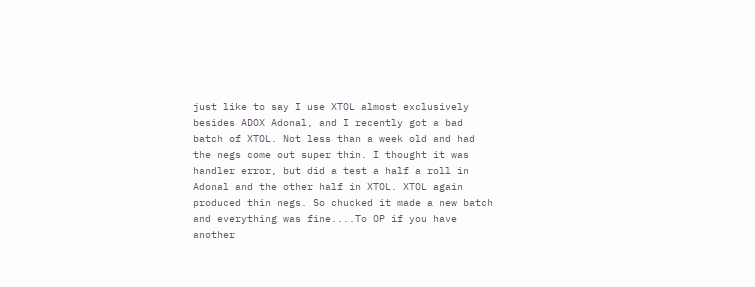just like to say I use XTOL almost exclusively besides ADOX Adonal, and I recently got a bad batch of XTOL. Not less than a week old and had the negs come out super thin. I thought it was handler error, but did a test a half a roll in Adonal and the other half in XTOL. XTOL again produced thin negs. So chucked it made a new batch and everything was fine....To OP if you have another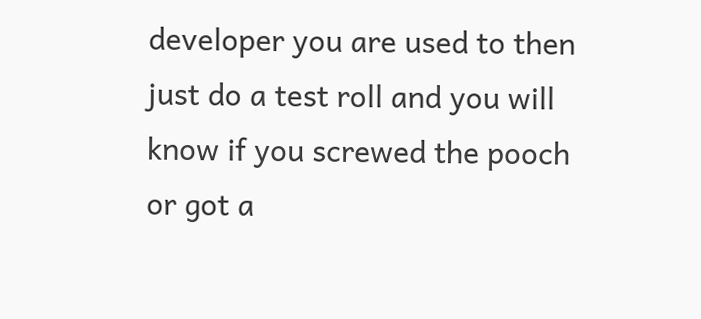developer you are used to then just do a test roll and you will know if you screwed the pooch or got a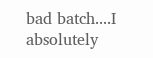bad batch....I absolutely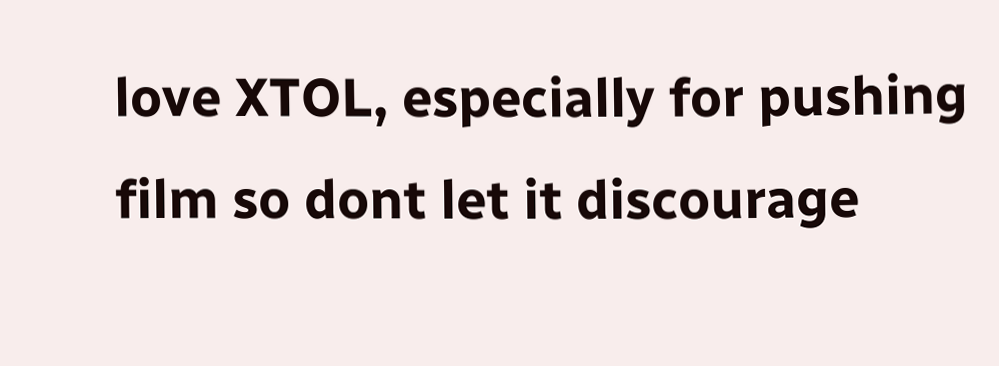love XTOL, especially for pushing film so dont let it discourage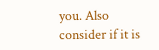you. Also consider if it is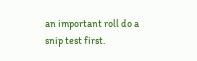an important roll do a snip test first.